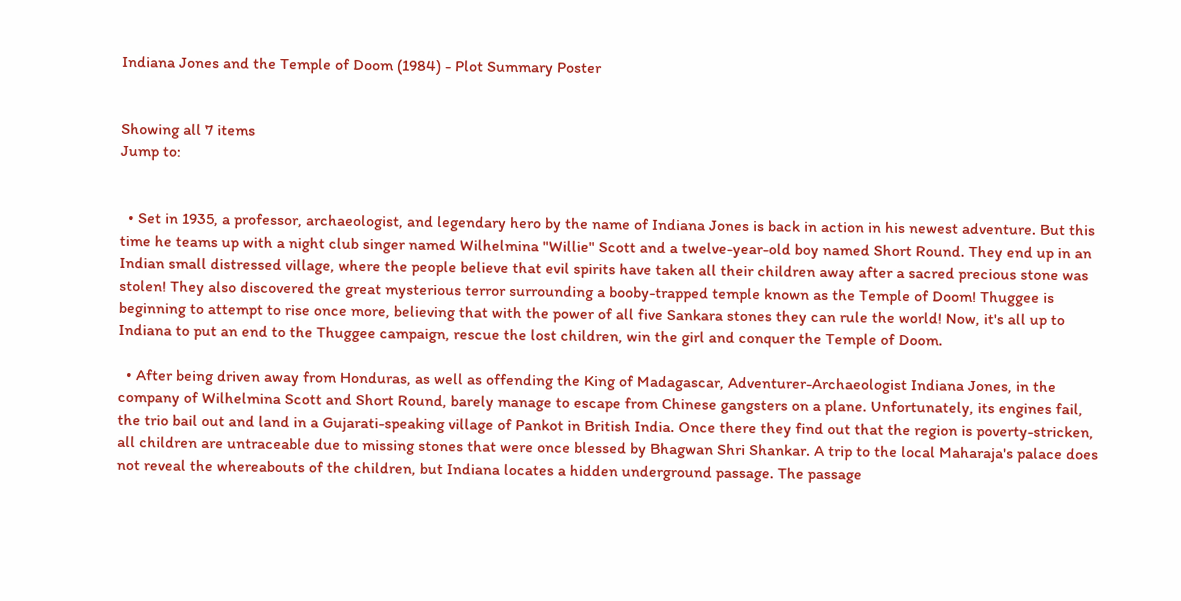Indiana Jones and the Temple of Doom (1984) - Plot Summary Poster


Showing all 7 items
Jump to:


  • Set in 1935, a professor, archaeologist, and legendary hero by the name of Indiana Jones is back in action in his newest adventure. But this time he teams up with a night club singer named Wilhelmina "Willie" Scott and a twelve-year-old boy named Short Round. They end up in an Indian small distressed village, where the people believe that evil spirits have taken all their children away after a sacred precious stone was stolen! They also discovered the great mysterious terror surrounding a booby-trapped temple known as the Temple of Doom! Thuggee is beginning to attempt to rise once more, believing that with the power of all five Sankara stones they can rule the world! Now, it's all up to Indiana to put an end to the Thuggee campaign, rescue the lost children, win the girl and conquer the Temple of Doom.

  • After being driven away from Honduras, as well as offending the King of Madagascar, Adventurer-Archaeologist Indiana Jones, in the company of Wilhelmina Scott and Short Round, barely manage to escape from Chinese gangsters on a plane. Unfortunately, its engines fail, the trio bail out and land in a Gujarati-speaking village of Pankot in British India. Once there they find out that the region is poverty-stricken, all children are untraceable due to missing stones that were once blessed by Bhagwan Shri Shankar. A trip to the local Maharaja's palace does not reveal the whereabouts of the children, but Indiana locates a hidden underground passage. The passage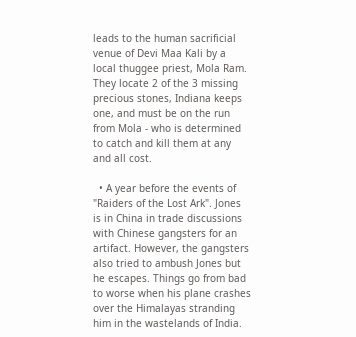leads to the human sacrificial venue of Devi Maa Kali by a local thuggee priest, Mola Ram. They locate 2 of the 3 missing precious stones, Indiana keeps one, and must be on the run from Mola - who is determined to catch and kill them at any and all cost.

  • A year before the events of "Raiders of the Lost Ark". Jones is in China in trade discussions with Chinese gangsters for an artifact. However, the gangsters also tried to ambush Jones but he escapes. Things go from bad to worse when his plane crashes over the Himalayas stranding him in the wastelands of India.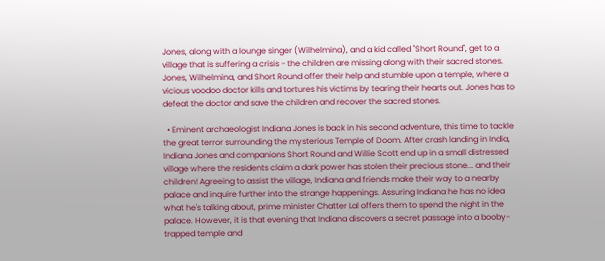Jones, along with a lounge singer (Wilhelmina), and a kid called "Short Round", get to a village that is suffering a crisis - the children are missing along with their sacred stones. Jones, Wilhelmina, and Short Round offer their help and stumble upon a temple, where a vicious voodoo doctor kills and tortures his victims by tearing their hearts out. Jones has to defeat the doctor and save the children and recover the sacred stones.

  • Eminent archaeologist Indiana Jones is back in his second adventure, this time to tackle the great terror surrounding the mysterious Temple of Doom. After crash landing in India, Indiana Jones and companions Short Round and Willie Scott end up in a small distressed village where the residents claim a dark power has stolen their precious stone... and their children! Agreeing to assist the village, Indiana and friends make their way to a nearby palace and inquire further into the strange happenings. Assuring Indiana he has no idea what he's talking about, prime minister Chatter Lal offers them to spend the night in the palace. However, it is that evening that Indiana discovers a secret passage into a booby-trapped temple and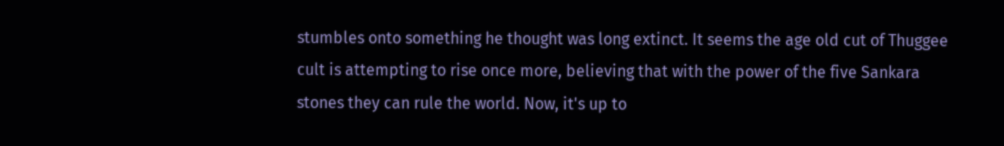stumbles onto something he thought was long extinct. It seems the age old cut of Thuggee cult is attempting to rise once more, believing that with the power of the five Sankara stones they can rule the world. Now, it's up to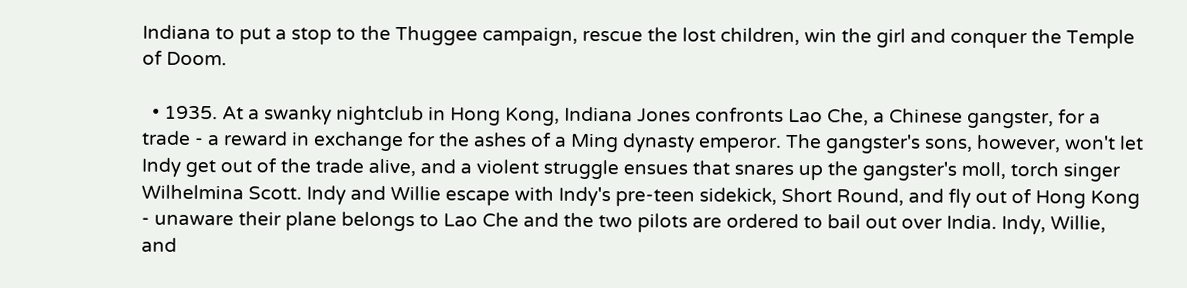Indiana to put a stop to the Thuggee campaign, rescue the lost children, win the girl and conquer the Temple of Doom.

  • 1935. At a swanky nightclub in Hong Kong, Indiana Jones confronts Lao Che, a Chinese gangster, for a trade - a reward in exchange for the ashes of a Ming dynasty emperor. The gangster's sons, however, won't let Indy get out of the trade alive, and a violent struggle ensues that snares up the gangster's moll, torch singer Wilhelmina Scott. Indy and Willie escape with Indy's pre-teen sidekick, Short Round, and fly out of Hong Kong - unaware their plane belongs to Lao Che and the two pilots are ordered to bail out over India. Indy, Willie, and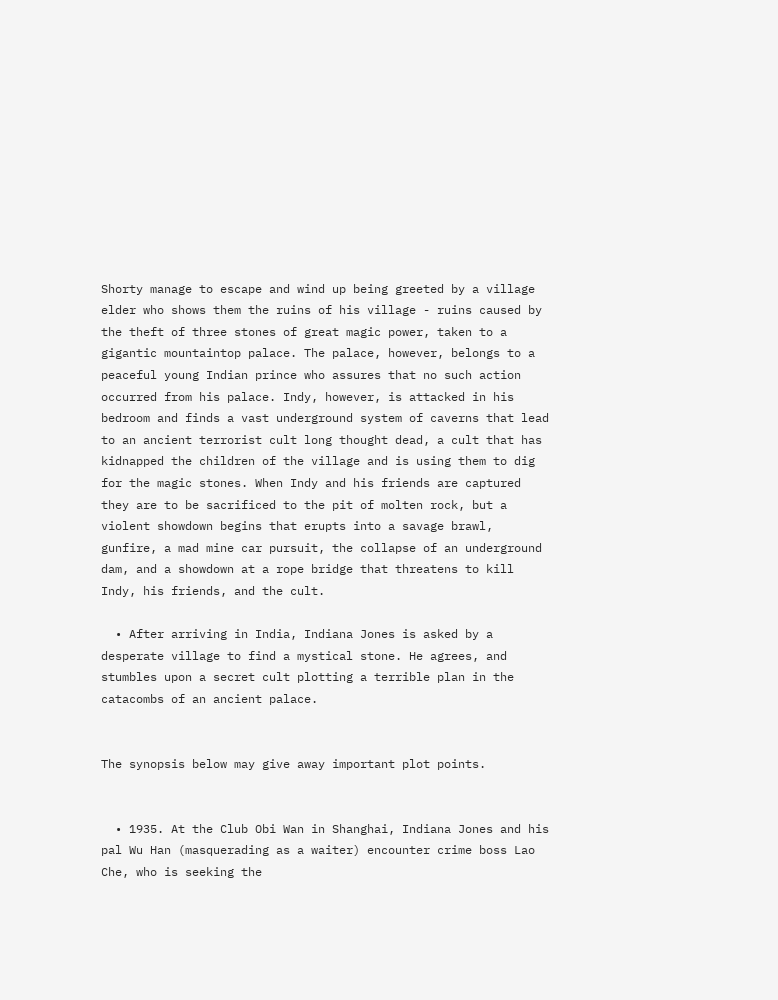Shorty manage to escape and wind up being greeted by a village elder who shows them the ruins of his village - ruins caused by the theft of three stones of great magic power, taken to a gigantic mountaintop palace. The palace, however, belongs to a peaceful young Indian prince who assures that no such action occurred from his palace. Indy, however, is attacked in his bedroom and finds a vast underground system of caverns that lead to an ancient terrorist cult long thought dead, a cult that has kidnapped the children of the village and is using them to dig for the magic stones. When Indy and his friends are captured they are to be sacrificed to the pit of molten rock, but a violent showdown begins that erupts into a savage brawl, gunfire, a mad mine car pursuit, the collapse of an underground dam, and a showdown at a rope bridge that threatens to kill Indy, his friends, and the cult.

  • After arriving in India, Indiana Jones is asked by a desperate village to find a mystical stone. He agrees, and stumbles upon a secret cult plotting a terrible plan in the catacombs of an ancient palace.


The synopsis below may give away important plot points.


  • 1935. At the Club Obi Wan in Shanghai, Indiana Jones and his pal Wu Han (masquerading as a waiter) encounter crime boss Lao Che, who is seeking the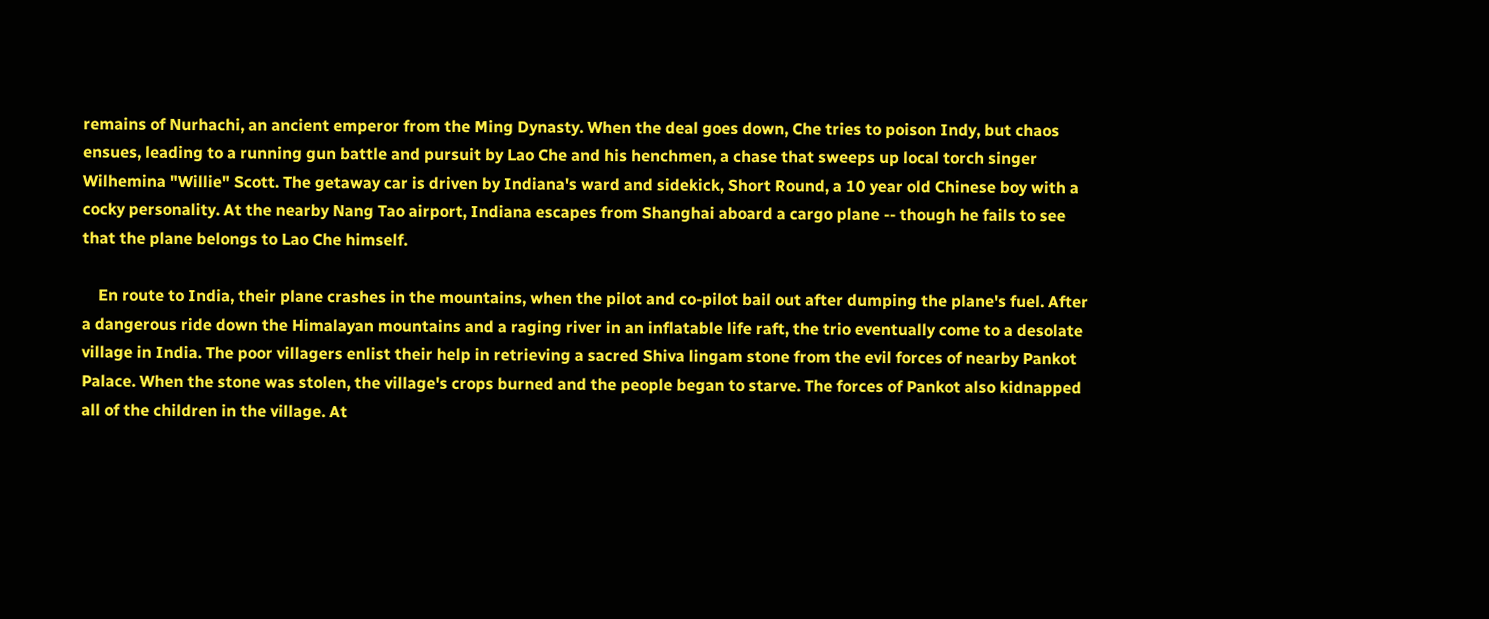remains of Nurhachi, an ancient emperor from the Ming Dynasty. When the deal goes down, Che tries to poison Indy, but chaos ensues, leading to a running gun battle and pursuit by Lao Che and his henchmen, a chase that sweeps up local torch singer Wilhemina "Willie" Scott. The getaway car is driven by Indiana's ward and sidekick, Short Round, a 10 year old Chinese boy with a cocky personality. At the nearby Nang Tao airport, Indiana escapes from Shanghai aboard a cargo plane -- though he fails to see that the plane belongs to Lao Che himself.

    En route to India, their plane crashes in the mountains, when the pilot and co-pilot bail out after dumping the plane's fuel. After a dangerous ride down the Himalayan mountains and a raging river in an inflatable life raft, the trio eventually come to a desolate village in India. The poor villagers enlist their help in retrieving a sacred Shiva lingam stone from the evil forces of nearby Pankot Palace. When the stone was stolen, the village's crops burned and the people began to starve. The forces of Pankot also kidnapped all of the children in the village. At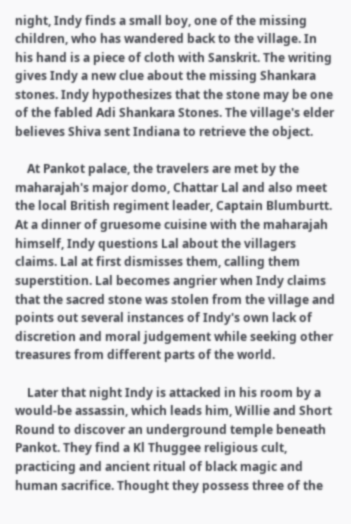night, Indy finds a small boy, one of the missing children, who has wandered back to the village. In his hand is a piece of cloth with Sanskrit. The writing gives Indy a new clue about the missing Shankara stones. Indy hypothesizes that the stone may be one of the fabled Adi Shankara Stones. The village's elder believes Shiva sent Indiana to retrieve the object.

    At Pankot palace, the travelers are met by the maharajah's major domo, Chattar Lal and also meet the local British regiment leader, Captain Blumburtt. At a dinner of gruesome cuisine with the maharajah himself, Indy questions Lal about the villagers claims. Lal at first dismisses them, calling them superstition. Lal becomes angrier when Indy claims that the sacred stone was stolen from the village and points out several instances of Indy's own lack of discretion and moral judgement while seeking other treasures from different parts of the world.

    Later that night Indy is attacked in his room by a would-be assassin, which leads him, Willie and Short Round to discover an underground temple beneath Pankot. They find a Kl Thuggee religious cult, practicing and ancient ritual of black magic and human sacrifice. Thought they possess three of the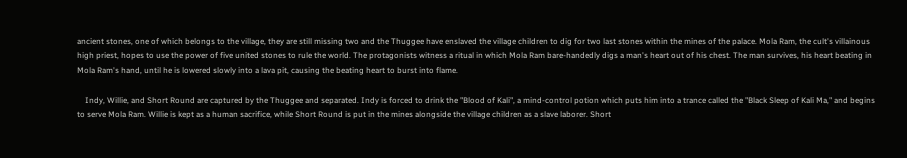ancient stones, one of which belongs to the village, they are still missing two and the Thuggee have enslaved the village children to dig for two last stones within the mines of the palace. Mola Ram, the cult's villainous high priest, hopes to use the power of five united stones to rule the world. The protagonists witness a ritual in which Mola Ram bare-handedly digs a man's heart out of his chest. The man survives, his heart beating in Mola Ram's hand, until he is lowered slowly into a lava pit, causing the beating heart to burst into flame.

    Indy, Willie, and Short Round are captured by the Thuggee and separated. Indy is forced to drink the "Blood of Kali", a mind-control potion which puts him into a trance called the "Black Sleep of Kali Ma," and begins to serve Mola Ram. Willie is kept as a human sacrifice, while Short Round is put in the mines alongside the village children as a slave laborer. Short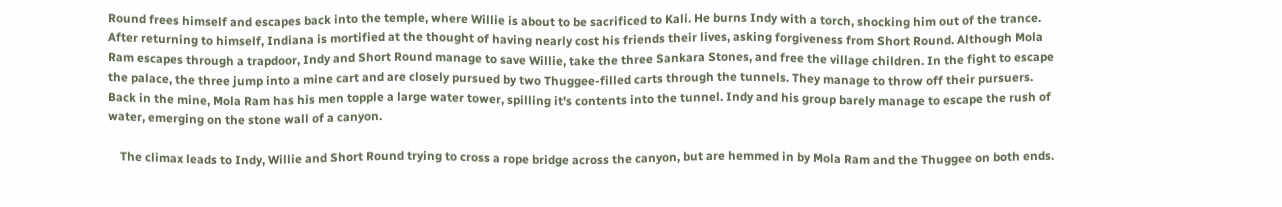Round frees himself and escapes back into the temple, where Willie is about to be sacrificed to Kali. He burns Indy with a torch, shocking him out of the trance. After returning to himself, Indiana is mortified at the thought of having nearly cost his friends their lives, asking forgiveness from Short Round. Although Mola Ram escapes through a trapdoor, Indy and Short Round manage to save Willie, take the three Sankara Stones, and free the village children. In the fight to escape the palace, the three jump into a mine cart and are closely pursued by two Thuggee-filled carts through the tunnels. They manage to throw off their pursuers. Back in the mine, Mola Ram has his men topple a large water tower, spilling it's contents into the tunnel. Indy and his group barely manage to escape the rush of water, emerging on the stone wall of a canyon.

    The climax leads to Indy, Willie and Short Round trying to cross a rope bridge across the canyon, but are hemmed in by Mola Ram and the Thuggee on both ends.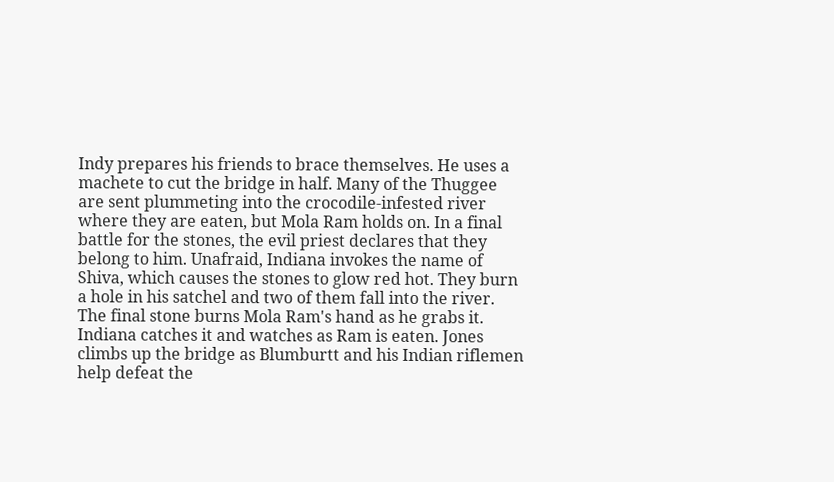Indy prepares his friends to brace themselves. He uses a machete to cut the bridge in half. Many of the Thuggee are sent plummeting into the crocodile-infested river where they are eaten, but Mola Ram holds on. In a final battle for the stones, the evil priest declares that they belong to him. Unafraid, Indiana invokes the name of Shiva, which causes the stones to glow red hot. They burn a hole in his satchel and two of them fall into the river. The final stone burns Mola Ram's hand as he grabs it. Indiana catches it and watches as Ram is eaten. Jones climbs up the bridge as Blumburtt and his Indian riflemen help defeat the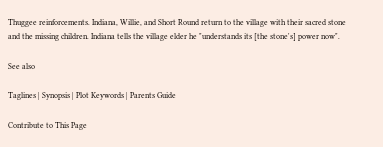Thuggee reinforcements. Indiana, Willie, and Short Round return to the village with their sacred stone and the missing children. Indiana tells the village elder he "understands its [the stone's] power now".

See also

Taglines | Synopsis | Plot Keywords | Parents Guide

Contribute to This Page